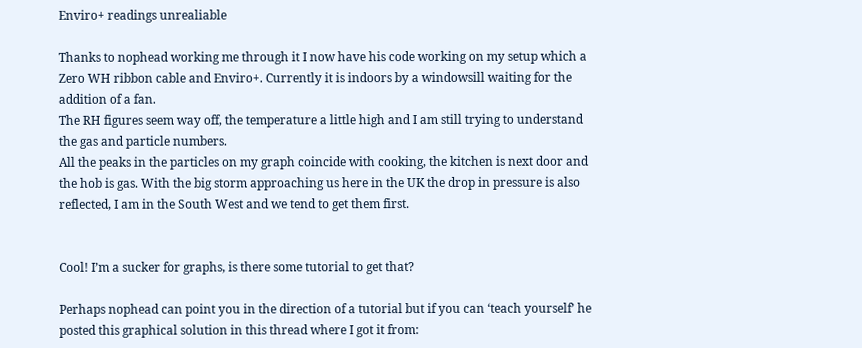Enviro+ readings unrealiable

Thanks to nophead working me through it I now have his code working on my setup which a Zero WH ribbon cable and Enviro+. Currently it is indoors by a windowsill waiting for the addition of a fan.
The RH figures seem way off, the temperature a little high and I am still trying to understand the gas and particle numbers.
All the peaks in the particles on my graph coincide with cooking, the kitchen is next door and the hob is gas. With the big storm approaching us here in the UK the drop in pressure is also reflected, I am in the South West and we tend to get them first.


Cool! I’m a sucker for graphs, is there some tutorial to get that?

Perhaps nophead can point you in the direction of a tutorial but if you can ‘teach yourself’ he posted this graphical solution in this thread where I got it from: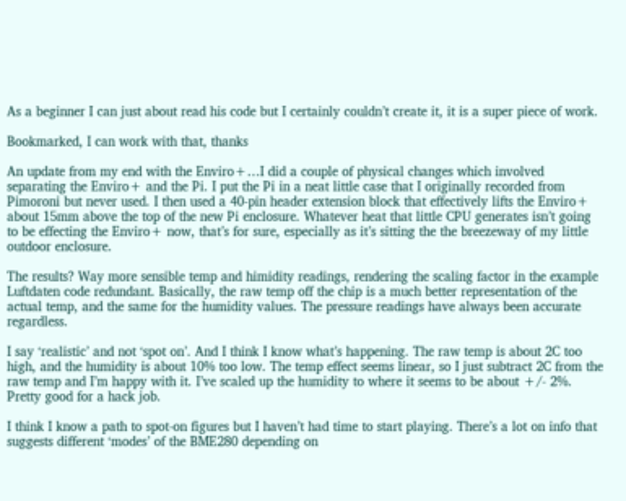As a beginner I can just about read his code but I certainly couldn’t create it, it is a super piece of work.

Bookmarked, I can work with that, thanks

An update from my end with the Enviro+…I did a couple of physical changes which involved separating the Enviro+ and the Pi. I put the Pi in a neat little case that I originally recorded from Pimoroni but never used. I then used a 40-pin header extension block that effectively lifts the Enviro+ about 15mm above the top of the new Pi enclosure. Whatever heat that little CPU generates isn’t going to be effecting the Enviro+ now, that’s for sure, especially as it’s sitting the the breezeway of my little outdoor enclosure.

The results? Way more sensible temp and himidity readings, rendering the scaling factor in the example Luftdaten code redundant. Basically, the raw temp off the chip is a much better representation of the actual temp, and the same for the humidity values. The pressure readings have always been accurate regardless.

I say ‘realistic’ and not ‘spot on’. And I think I know what’s happening. The raw temp is about 2C too high, and the humidity is about 10% too low. The temp effect seems linear, so I just subtract 2C from the raw temp and I’m happy with it. I’ve scaled up the humidity to where it seems to be about +/- 2%. Pretty good for a hack job.

I think I know a path to spot-on figures but I haven’t had time to start playing. There’s a lot on info that suggests different ‘modes’ of the BME280 depending on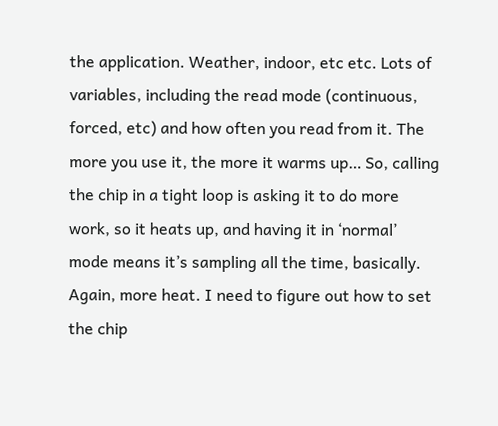the application. Weather, indoor, etc etc. Lots of variables, including the read mode (continuous, forced, etc) and how often you read from it. The more you use it, the more it warms up… So, calling the chip in a tight loop is asking it to do more work, so it heats up, and having it in ‘normal’ mode means it’s sampling all the time, basically. Again, more heat. I need to figure out how to set the chip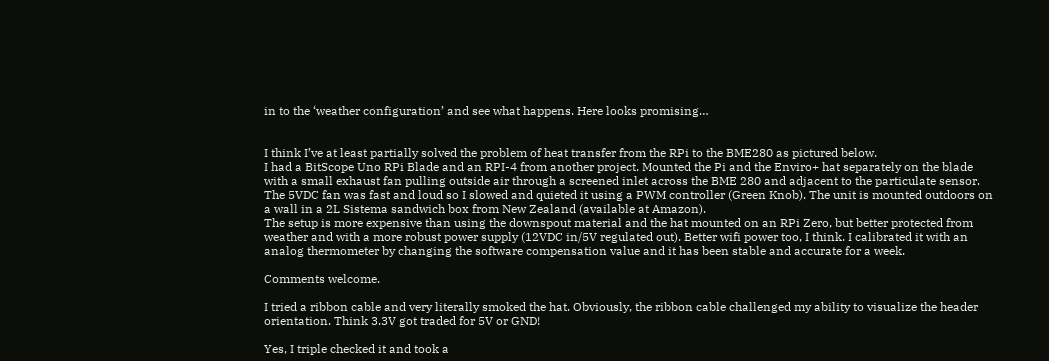in to the ‘weather configuration’ and see what happens. Here looks promising…


I think I’ve at least partially solved the problem of heat transfer from the RPi to the BME280 as pictured below.
I had a BitScope Uno RPi Blade and an RPI-4 from another project. Mounted the Pi and the Enviro+ hat separately on the blade with a small exhaust fan pulling outside air through a screened inlet across the BME 280 and adjacent to the particulate sensor. The 5VDC fan was fast and loud so I slowed and quieted it using a PWM controller (Green Knob). The unit is mounted outdoors on a wall in a 2L Sistema sandwich box from New Zealand (available at Amazon).
The setup is more expensive than using the downspout material and the hat mounted on an RPi Zero, but better protected from weather and with a more robust power supply (12VDC in/5V regulated out). Better wifi power too, I think. I calibrated it with an analog thermometer by changing the software compensation value and it has been stable and accurate for a week.

Comments welcome.

I tried a ribbon cable and very literally smoked the hat. Obviously, the ribbon cable challenged my ability to visualize the header orientation. Think 3.3V got traded for 5V or GND!

Yes, I triple checked it and took a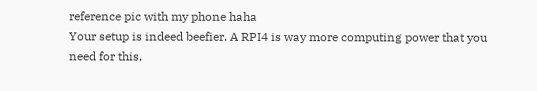reference pic with my phone haha
Your setup is indeed beefier. A RPI4 is way more computing power that you need for this,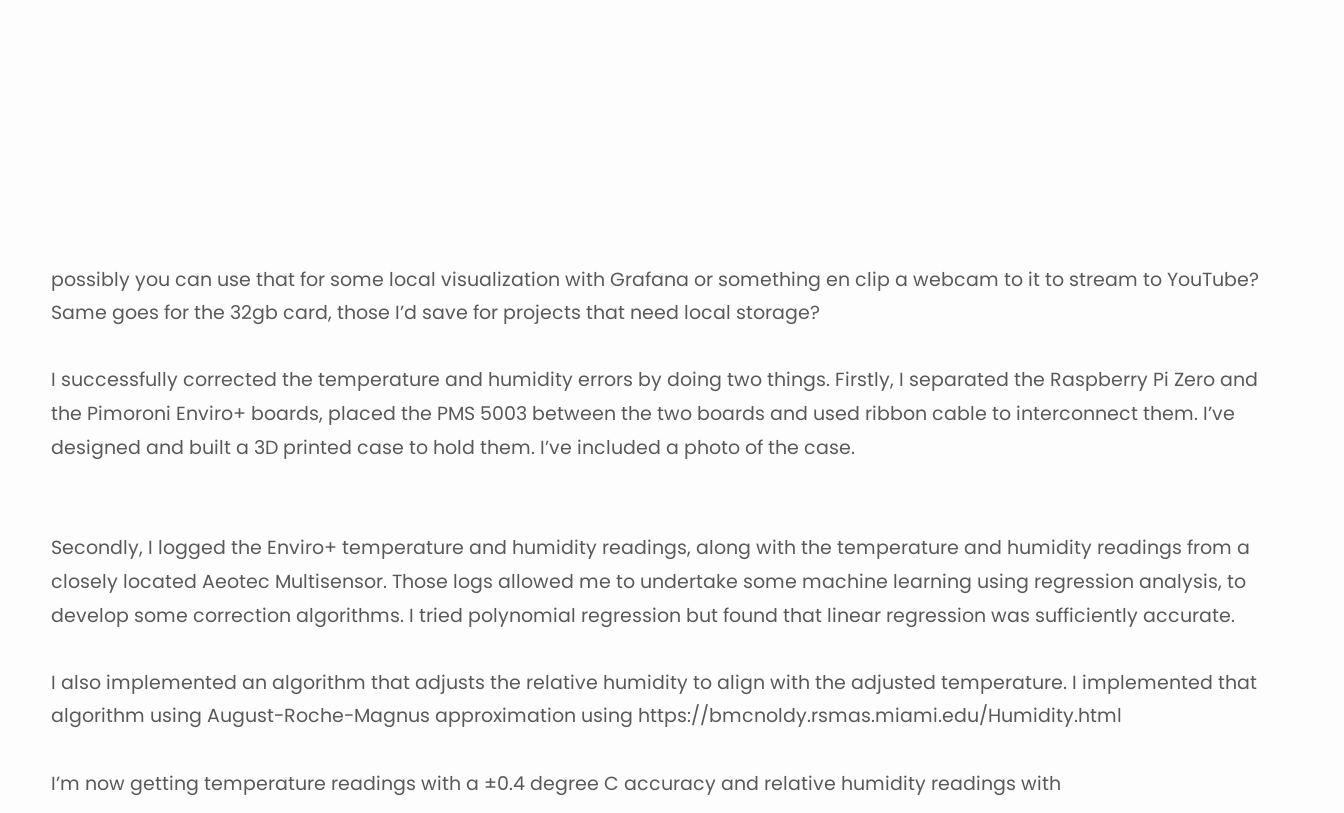possibly you can use that for some local visualization with Grafana or something en clip a webcam to it to stream to YouTube?
Same goes for the 32gb card, those I’d save for projects that need local storage?

I successfully corrected the temperature and humidity errors by doing two things. Firstly, I separated the Raspberry Pi Zero and the Pimoroni Enviro+ boards, placed the PMS 5003 between the two boards and used ribbon cable to interconnect them. I’ve designed and built a 3D printed case to hold them. I’ve included a photo of the case.


Secondly, I logged the Enviro+ temperature and humidity readings, along with the temperature and humidity readings from a closely located Aeotec Multisensor. Those logs allowed me to undertake some machine learning using regression analysis, to develop some correction algorithms. I tried polynomial regression but found that linear regression was sufficiently accurate.

I also implemented an algorithm that adjusts the relative humidity to align with the adjusted temperature. I implemented that algorithm using August-Roche-Magnus approximation using https://bmcnoldy.rsmas.miami.edu/Humidity.html

I’m now getting temperature readings with a ±0.4 degree C accuracy and relative humidity readings with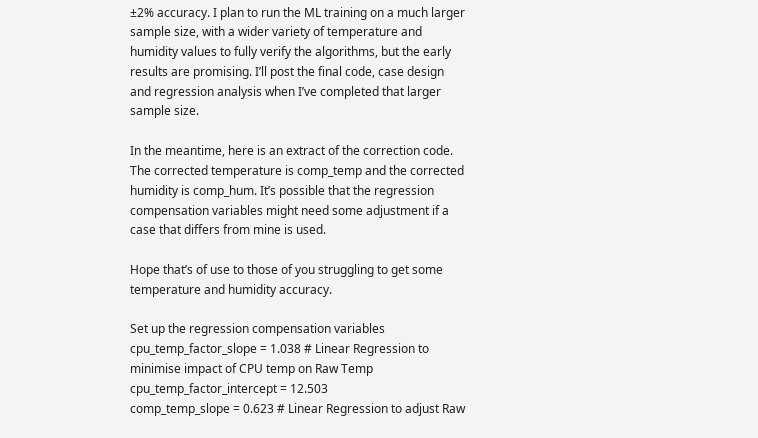±2% accuracy. I plan to run the ML training on a much larger sample size, with a wider variety of temperature and humidity values to fully verify the algorithms, but the early results are promising. I’ll post the final code, case design and regression analysis when I’ve completed that larger sample size.

In the meantime, here is an extract of the correction code. The corrected temperature is comp_temp and the corrected humidity is comp_hum. It’s possible that the regression compensation variables might need some adjustment if a case that differs from mine is used.

Hope that’s of use to those of you struggling to get some temperature and humidity accuracy.

Set up the regression compensation variables
cpu_temp_factor_slope = 1.038 # Linear Regression to minimise impact of CPU temp on Raw Temp
cpu_temp_factor_intercept = 12.503
comp_temp_slope = 0.623 # Linear Regression to adjust Raw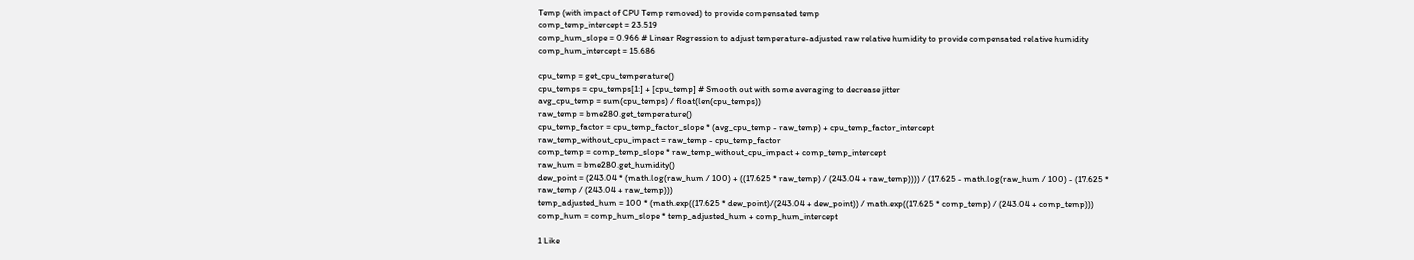Temp (with impact of CPU Temp removed) to provide compensated temp
comp_temp_intercept = 23.519
comp_hum_slope = 0.966 # Linear Regression to adjust temperature-adjusted raw relative humidity to provide compensated relative humidity
comp_hum_intercept = 15.686

cpu_temp = get_cpu_temperature()
cpu_temps = cpu_temps[1:] + [cpu_temp] # Smooth out with some averaging to decrease jitter
avg_cpu_temp = sum(cpu_temps) / float(len(cpu_temps))
raw_temp = bme280.get_temperature()
cpu_temp_factor = cpu_temp_factor_slope * (avg_cpu_temp - raw_temp) + cpu_temp_factor_intercept
raw_temp_without_cpu_impact = raw_temp - cpu_temp_factor
comp_temp = comp_temp_slope * raw_temp_without_cpu_impact + comp_temp_intercept
raw_hum = bme280.get_humidity()
dew_point = (243.04 * (math.log(raw_hum / 100) + ((17.625 * raw_temp) / (243.04 + raw_temp)))) / (17.625 - math.log(raw_hum / 100) - (17.625 * raw_temp / (243.04 + raw_temp)))
temp_adjusted_hum = 100 * (math.exp((17.625 * dew_point)/(243.04 + dew_point)) / math.exp((17.625 * comp_temp) / (243.04 + comp_temp)))
comp_hum = comp_hum_slope * temp_adjusted_hum + comp_hum_intercept

1 Like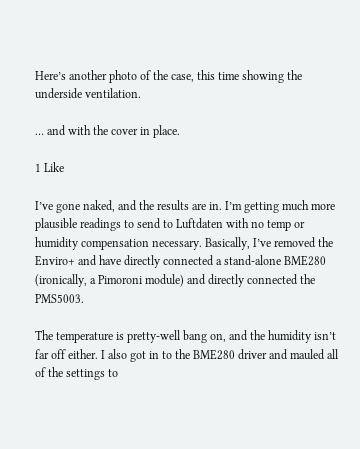Here’s another photo of the case, this time showing the underside ventilation.

… and with the cover in place.

1 Like

I’ve gone naked, and the results are in. I’m getting much more plausible readings to send to Luftdaten with no temp or humidity compensation necessary. Basically, I’ve removed the Enviro+ and have directly connected a stand-alone BME280 (ironically, a Pimoroni module) and directly connected the PMS5003.

The temperature is pretty-well bang on, and the humidity isn’t far off either. I also got in to the BME280 driver and mauled all of the settings to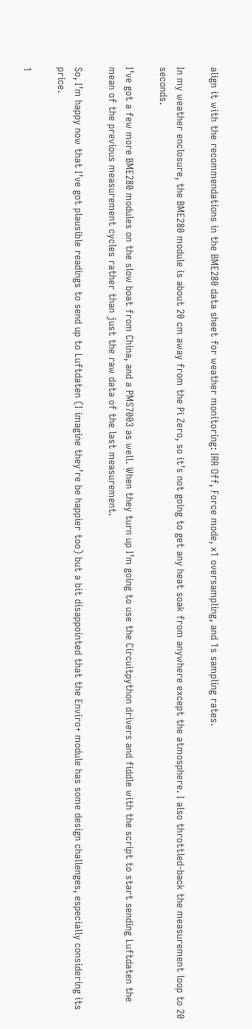align it with the recommendations in the BME280 data sheet for weather monitoring: IRR Off, Force mode, x1 oversampling, and 1s sampling rates.

In my weather enclosure, the BME280 module is about 20 cm away from the Pi Zero, so it’s not going to get any heat soak from anywhere except the atmosphere. I also throttled-back the measurement loop to 20 seconds.

I’ve got a few more BME280 modules on the slow boat from China, and a PMS7003 as well. When they turn up I’m going to use the Circuitpython drivers and fiddle with the script to start sending Luftdaten the mean of the previous measurement cycles rather than just the raw data of the last measurement.

So, I’m happy now that I’ve got plausible readings to send up to Luftdaten (I imagine they’re be happier too) but a bit disappointed that the Enviro+ module has some design challenges, especially considering its price.

1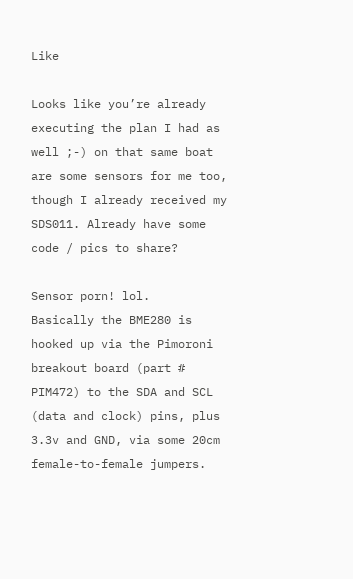Like

Looks like you’re already executing the plan I had as well ;-) on that same boat are some sensors for me too, though I already received my SDS011. Already have some code / pics to share?

Sensor porn! lol.
Basically the BME280 is hooked up via the Pimoroni breakout board (part # PIM472) to the SDA and SCL (data and clock) pins, plus 3.3v and GND, via some 20cm female-to-female jumpers.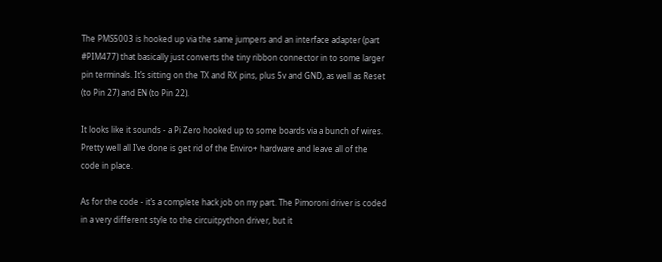The PMS5003 is hooked up via the same jumpers and an interface adapter (part #PIM477) that basically just converts the tiny ribbon connector in to some larger pin terminals. It’s sitting on the TX and RX pins, plus 5v and GND, as well as Reset (to Pin 27) and EN (to Pin 22).

It looks like it sounds - a Pi Zero hooked up to some boards via a bunch of wires. Pretty well all I’ve done is get rid of the Enviro+ hardware and leave all of the code in place.

As for the code - it’s a complete hack job on my part. The Pimoroni driver is coded in a very different style to the circuitpython driver, but it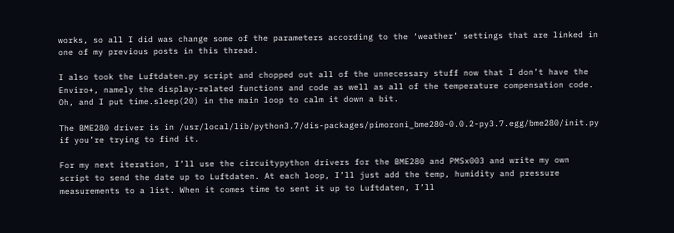works, so all I did was change some of the parameters according to the ‘weather’ settings that are linked in one of my previous posts in this thread.

I also took the Luftdaten.py script and chopped out all of the unnecessary stuff now that I don’t have the Enviro+, namely the display-related functions and code as well as all of the temperature compensation code. Oh, and I put time.sleep(20) in the main loop to calm it down a bit.

The BME280 driver is in /usr/local/lib/python3.7/dis-packages/pimoroni_bme280-0.0.2-py3.7.egg/bme280/init.py if you’re trying to find it.

For my next iteration, I’ll use the circuitypython drivers for the BME280 and PMSx003 and write my own script to send the date up to Luftdaten. At each loop, I’ll just add the temp, humidity and pressure measurements to a list. When it comes time to sent it up to Luftdaten, I’ll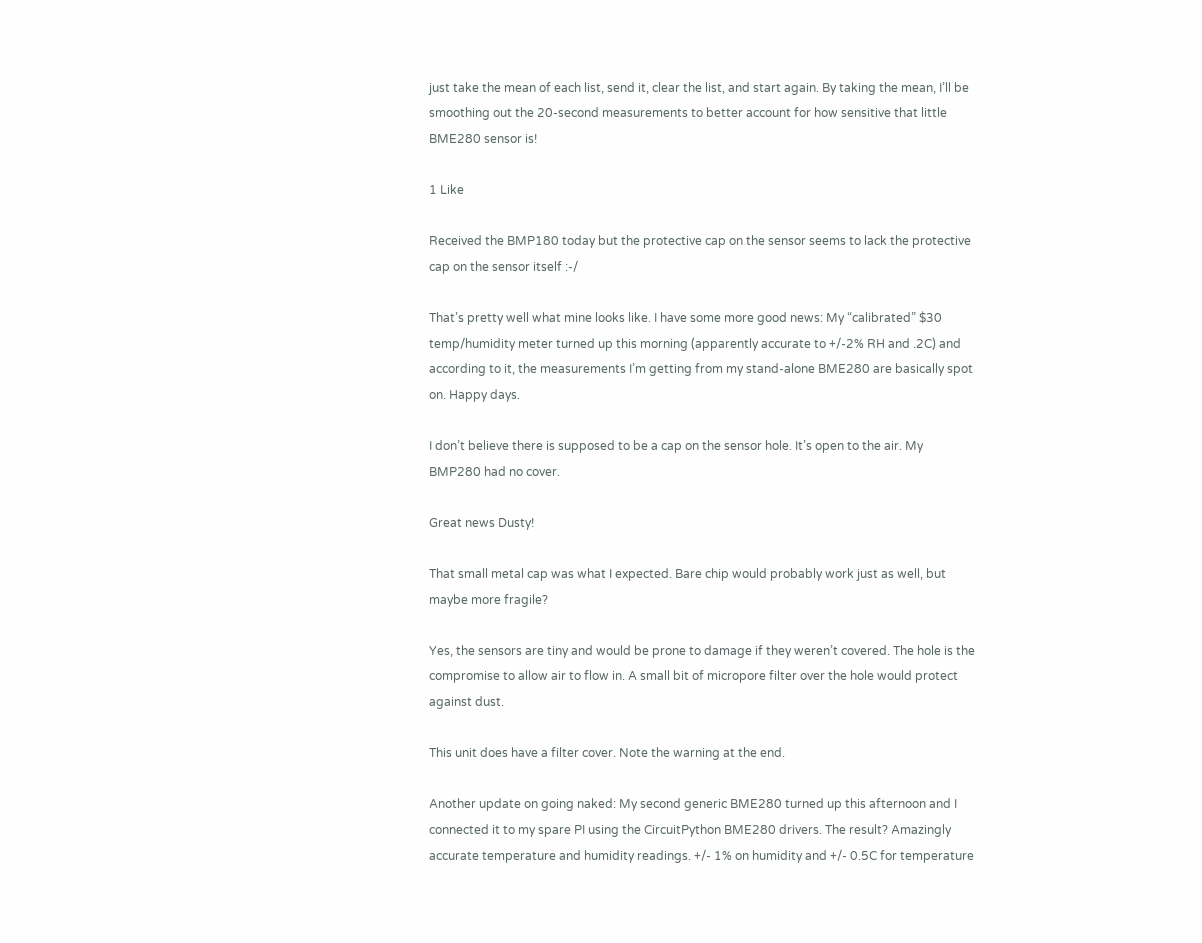just take the mean of each list, send it, clear the list, and start again. By taking the mean, I’ll be smoothing out the 20-second measurements to better account for how sensitive that little BME280 sensor is!

1 Like

Received the BMP180 today but the protective cap on the sensor seems to lack the protective cap on the sensor itself :-/

That’s pretty well what mine looks like. I have some more good news: My “calibrated” $30 temp/humidity meter turned up this morning (apparently accurate to +/-2% RH and .2C) and according to it, the measurements I’m getting from my stand-alone BME280 are basically spot on. Happy days.

I don’t believe there is supposed to be a cap on the sensor hole. It’s open to the air. My BMP280 had no cover.

Great news Dusty!

That small metal cap was what I expected. Bare chip would probably work just as well, but maybe more fragile?

Yes, the sensors are tiny and would be prone to damage if they weren’t covered. The hole is the compromise to allow air to flow in. A small bit of micropore filter over the hole would protect against dust.

This unit does have a filter cover. Note the warning at the end.

Another update on going naked: My second generic BME280 turned up this afternoon and I connected it to my spare PI using the CircuitPython BME280 drivers. The result? Amazingly accurate temperature and humidity readings. +/- 1% on humidity and +/- 0.5C for temperature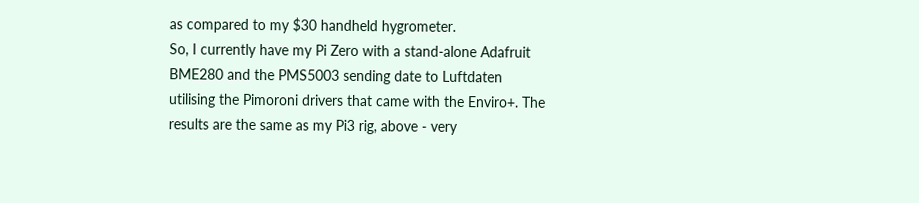as compared to my $30 handheld hygrometer.
So, I currently have my Pi Zero with a stand-alone Adafruit BME280 and the PMS5003 sending date to Luftdaten utilising the Pimoroni drivers that came with the Enviro+. The results are the same as my Pi3 rig, above - very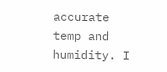accurate temp and humidity. I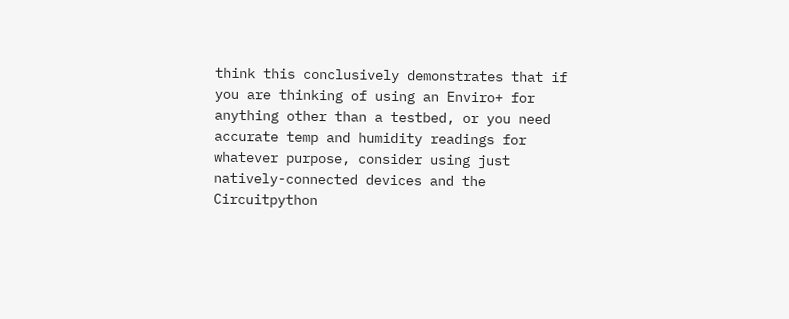think this conclusively demonstrates that if you are thinking of using an Enviro+ for anything other than a testbed, or you need accurate temp and humidity readings for whatever purpose, consider using just natively-connected devices and the Circuitpython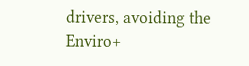drivers, avoiding the Enviro+